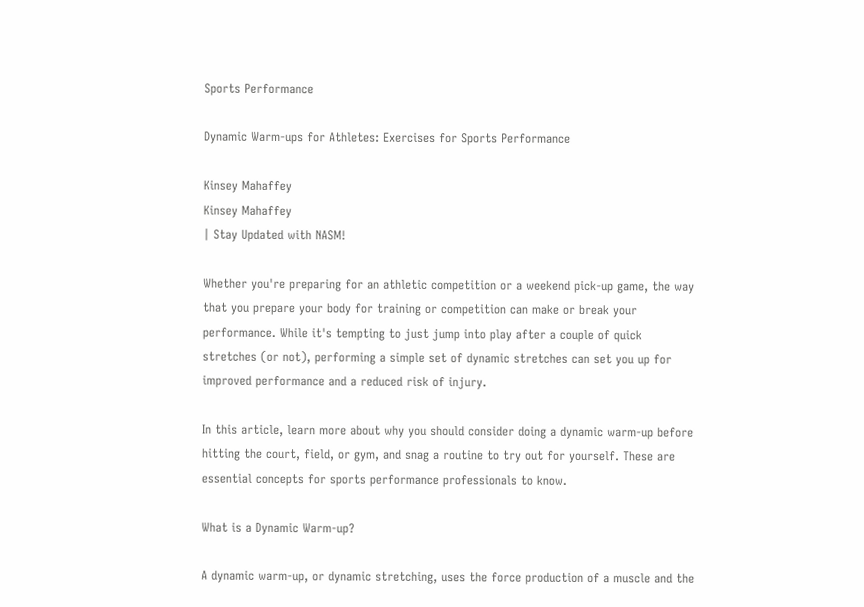Sports Performance

Dynamic Warm-ups for Athletes: Exercises for Sports Performance

Kinsey Mahaffey
Kinsey Mahaffey
| Stay Updated with NASM!

Whether you're preparing for an athletic competition or a weekend pick-up game, the way that you prepare your body for training or competition can make or break your performance. While it's tempting to just jump into play after a couple of quick stretches (or not), performing a simple set of dynamic stretches can set you up for improved performance and a reduced risk of injury.

In this article, learn more about why you should consider doing a dynamic warm-up before hitting the court, field, or gym, and snag a routine to try out for yourself. These are essential concepts for sports performance professionals to know.

What is a Dynamic Warm-up?

A dynamic warm-up, or dynamic stretching, uses the force production of a muscle and the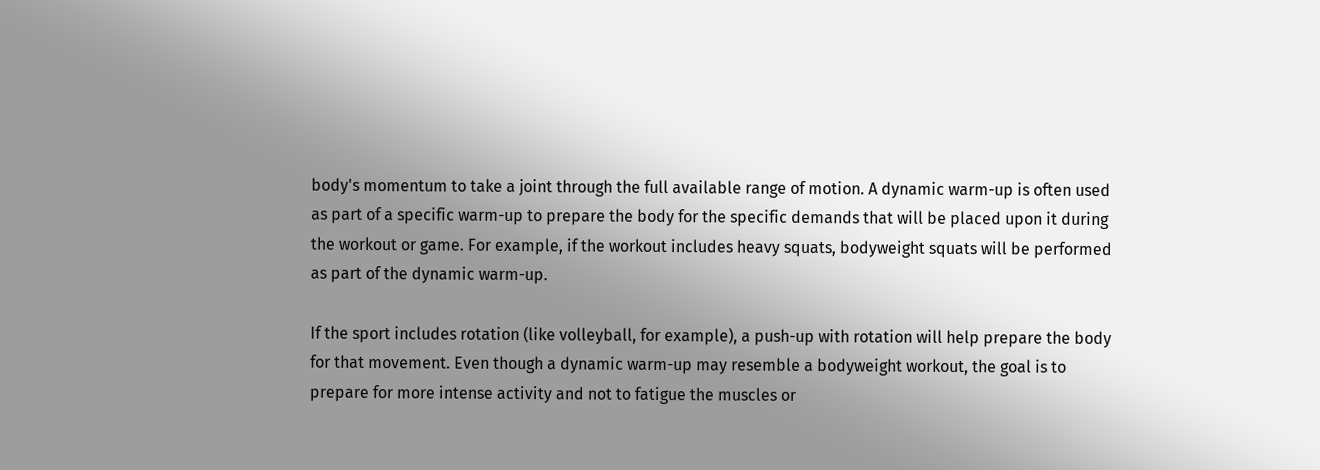body's momentum to take a joint through the full available range of motion. A dynamic warm-up is often used as part of a specific warm-up to prepare the body for the specific demands that will be placed upon it during the workout or game. For example, if the workout includes heavy squats, bodyweight squats will be performed as part of the dynamic warm-up.

If the sport includes rotation (like volleyball, for example), a push-up with rotation will help prepare the body for that movement. Even though a dynamic warm-up may resemble a bodyweight workout, the goal is to prepare for more intense activity and not to fatigue the muscles or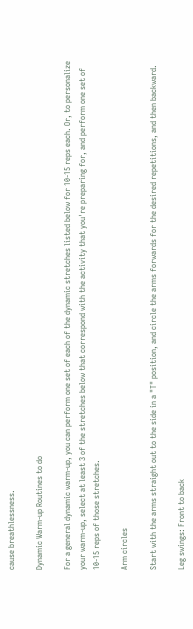cause breathlessness.

Dynamic Warm-up Routines to do

For a general dynamic warm-up, you can perform one set of each of the dynamic stretches listed below for 10-15 reps each. Or, to personalize your warm-up, select at least 3 of the stretches below that correspond with the activity that you're preparing for, and perform one set of 10-15 reps of those stretches.

Arm circles

Start with the arms straight out to the side in a "T" position, and circle the arms forwards for the desired repetitions, and then backward.

Leg swings: Front to back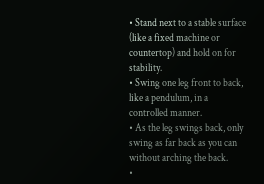• Stand next to a stable surface (like a fixed machine or countertop) and hold on for stability.
• Swing one leg front to back, like a pendulum, in a controlled manner.
• As the leg swings back, only swing as far back as you can without arching the back.
•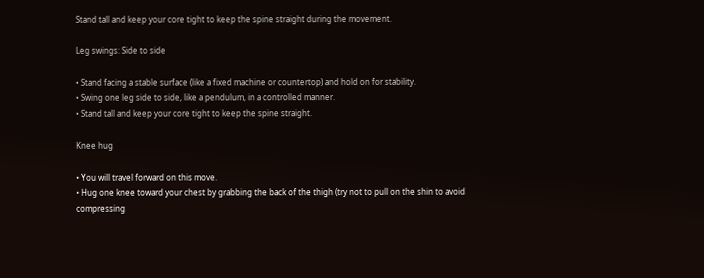Stand tall and keep your core tight to keep the spine straight during the movement.

Leg swings: Side to side

• Stand facing a stable surface (like a fixed machine or countertop) and hold on for stability.
• Swing one leg side to side, like a pendulum, in a controlled manner.
• Stand tall and keep your core tight to keep the spine straight.

Knee hug

• You will travel forward on this move.
• Hug one knee toward your chest by grabbing the back of the thigh (try not to pull on the shin to avoid compressing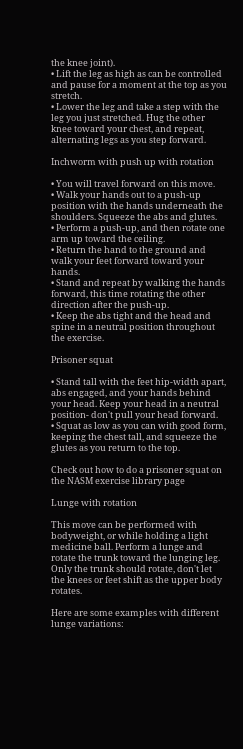the knee joint).
• Lift the leg as high as can be controlled and pause for a moment at the top as you stretch.
• Lower the leg and take a step with the leg you just stretched. Hug the other knee toward your chest, and repeat, alternating legs as you step forward.

Inchworm with push up with rotation

• You will travel forward on this move.
• Walk your hands out to a push-up position with the hands underneath the shoulders. Squeeze the abs and glutes.
• Perform a push-up, and then rotate one arm up toward the ceiling.
• Return the hand to the ground and walk your feet forward toward your hands.
• Stand and repeat by walking the hands forward, this time rotating the other direction after the push-up.
• Keep the abs tight and the head and spine in a neutral position throughout the exercise.

Prisoner squat

• Stand tall with the feet hip-width apart, abs engaged, and your hands behind your head. Keep your head in a neutral position- don't pull your head forward.
• Squat as low as you can with good form, keeping the chest tall, and squeeze the glutes as you return to the top.

Check out how to do a prisoner squat on the NASM exercise library page

Lunge with rotation

This move can be performed with bodyweight, or while holding a light medicine ball. Perform a lunge and rotate the trunk toward the lunging leg. Only the trunk should rotate, don't let the knees or feet shift as the upper body rotates.

Here are some examples with different lunge variations: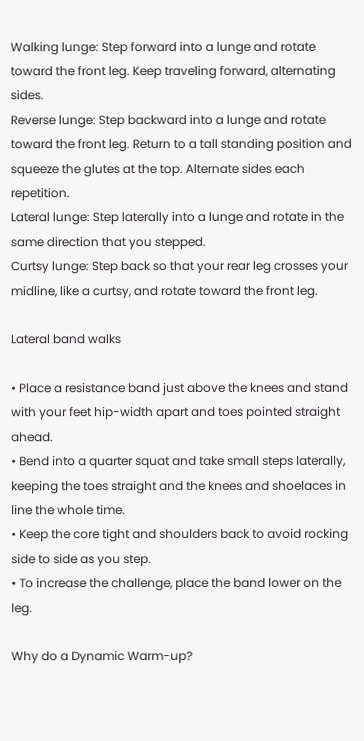Walking lunge: Step forward into a lunge and rotate toward the front leg. Keep traveling forward, alternating sides.
Reverse lunge: Step backward into a lunge and rotate toward the front leg. Return to a tall standing position and squeeze the glutes at the top. Alternate sides each repetition.
Lateral lunge: Step laterally into a lunge and rotate in the same direction that you stepped.
Curtsy lunge: Step back so that your rear leg crosses your midline, like a curtsy, and rotate toward the front leg.

Lateral band walks

• Place a resistance band just above the knees and stand with your feet hip-width apart and toes pointed straight ahead.
• Bend into a quarter squat and take small steps laterally, keeping the toes straight and the knees and shoelaces in line the whole time.
• Keep the core tight and shoulders back to avoid rocking side to side as you step.
• To increase the challenge, place the band lower on the leg.

Why do a Dynamic Warm-up?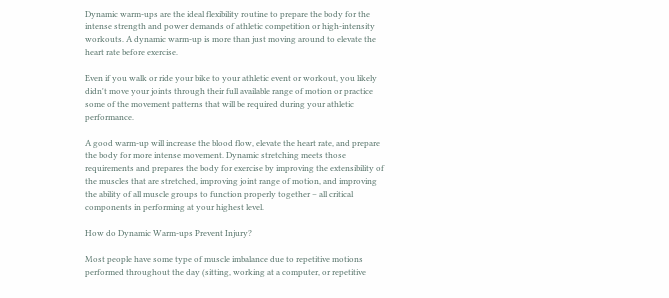Dynamic warm-ups are the ideal flexibility routine to prepare the body for the intense strength and power demands of athletic competition or high-intensity workouts. A dynamic warm-up is more than just moving around to elevate the heart rate before exercise.

Even if you walk or ride your bike to your athletic event or workout, you likely didn't move your joints through their full available range of motion or practice some of the movement patterns that will be required during your athletic performance.

A good warm-up will increase the blood flow, elevate the heart rate, and prepare the body for more intense movement. Dynamic stretching meets those requirements and prepares the body for exercise by improving the extensibility of the muscles that are stretched, improving joint range of motion, and improving the ability of all muscle groups to function properly together – all critical components in performing at your highest level.

How do Dynamic Warm-ups Prevent Injury?

Most people have some type of muscle imbalance due to repetitive motions performed throughout the day (sitting, working at a computer, or repetitive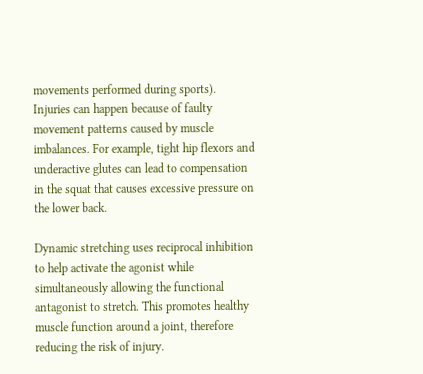movements performed during sports). Injuries can happen because of faulty movement patterns caused by muscle imbalances. For example, tight hip flexors and underactive glutes can lead to compensation in the squat that causes excessive pressure on the lower back.

Dynamic stretching uses reciprocal inhibition to help activate the agonist while simultaneously allowing the functional antagonist to stretch. This promotes healthy muscle function around a joint, therefore reducing the risk of injury.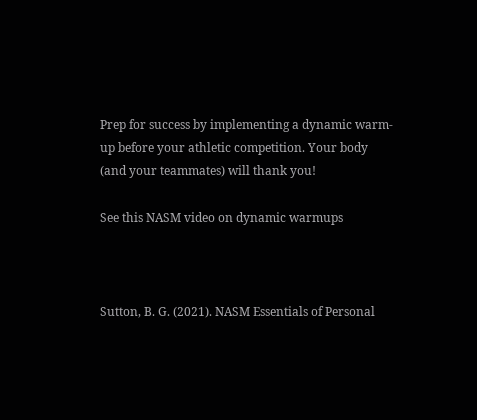Prep for success by implementing a dynamic warm-up before your athletic competition. Your body (and your teammates) will thank you!

See this NASM video on dynamic warmups



Sutton, B. G. (2021). NASM Essentials of Personal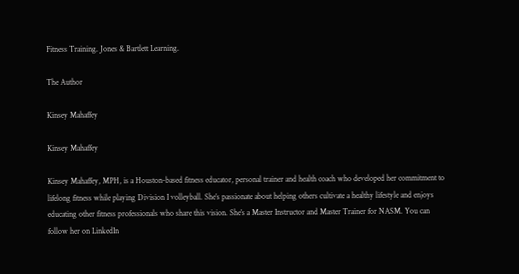Fitness Training. Jones & Bartlett Learning.

The Author

Kinsey Mahaffey

Kinsey Mahaffey

Kinsey Mahaffey, MPH, is a Houston-based fitness educator, personal trainer and health coach who developed her commitment to lifelong fitness while playing Division I volleyball. She’s passionate about helping others cultivate a healthy lifestyle and enjoys educating other fitness professionals who share this vision. She’s a Master Instructor and Master Trainer for NASM. You can follow her on LinkedIn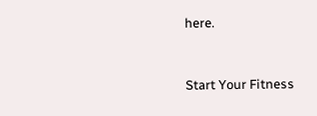here.


Start Your Fitness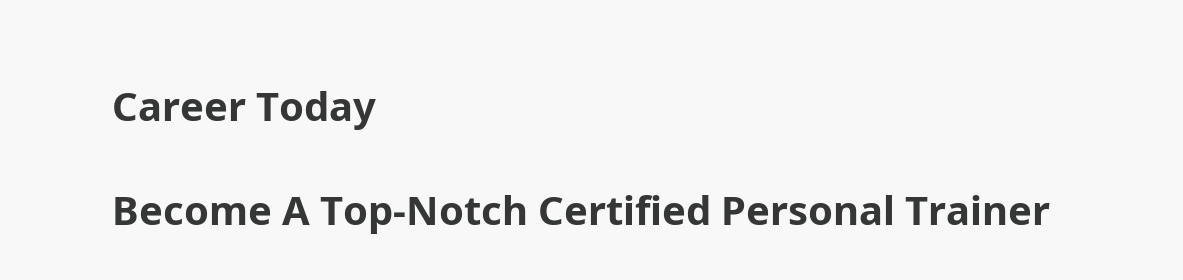Career Today

Become A Top-Notch Certified Personal Trainer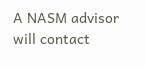A NASM advisor will contact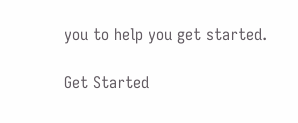you to help you get started.

Get Started